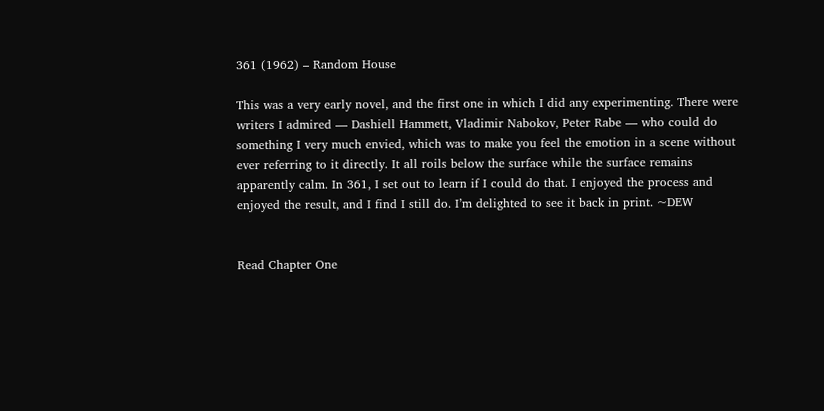361 (1962) – Random House

This was a very early novel, and the first one in which I did any experimenting. There were writers I admired — Dashiell Hammett, Vladimir Nabokov, Peter Rabe — who could do something I very much envied, which was to make you feel the emotion in a scene without ever referring to it directly. It all roils below the surface while the surface remains apparently calm. In 361, I set out to learn if I could do that. I enjoyed the process and enjoyed the result, and I find I still do. I’m delighted to see it back in print. ~DEW


Read Chapter One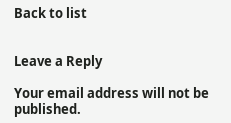Back to list


Leave a Reply

Your email address will not be published.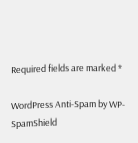Required fields are marked *

WordPress Anti-Spam by WP-SpamShield